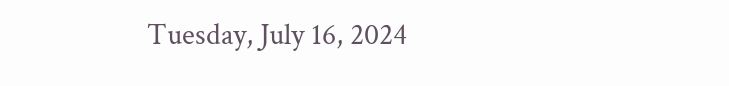Tuesday, July 16, 2024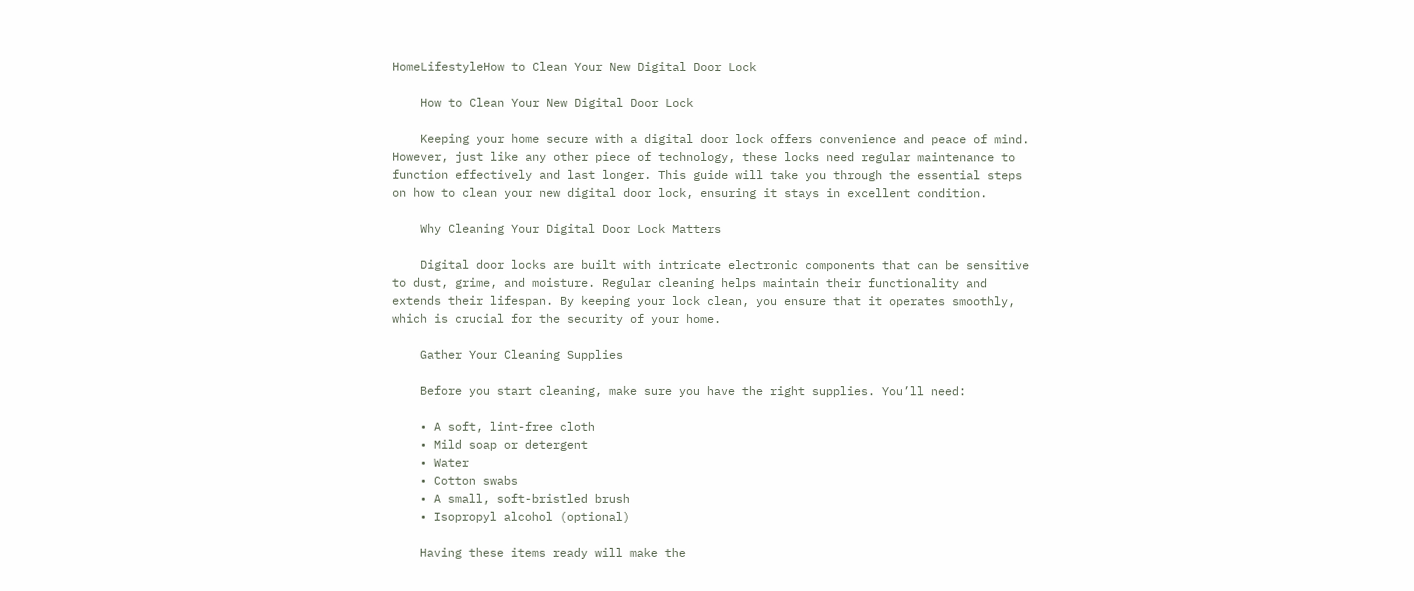HomeLifestyleHow to Clean Your New Digital Door Lock

    How to Clean Your New Digital Door Lock

    Keeping your home secure with a digital door lock offers convenience and peace of mind. However, just like any other piece of technology, these locks need regular maintenance to function effectively and last longer. This guide will take you through the essential steps on how to clean your new digital door lock, ensuring it stays in excellent condition.

    Why Cleaning Your Digital Door Lock Matters

    Digital door locks are built with intricate electronic components that can be sensitive to dust, grime, and moisture. Regular cleaning helps maintain their functionality and extends their lifespan. By keeping your lock clean, you ensure that it operates smoothly, which is crucial for the security of your home.

    Gather Your Cleaning Supplies

    Before you start cleaning, make sure you have the right supplies. You’ll need:

    • A soft, lint-free cloth
    • Mild soap or detergent
    • Water
    • Cotton swabs
    • A small, soft-bristled brush
    • Isopropyl alcohol (optional)

    Having these items ready will make the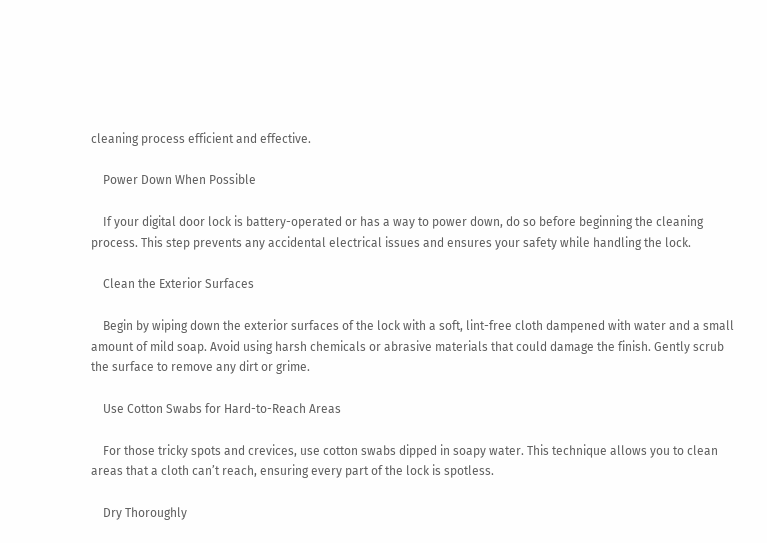cleaning process efficient and effective.

    Power Down When Possible

    If your digital door lock is battery-operated or has a way to power down, do so before beginning the cleaning process. This step prevents any accidental electrical issues and ensures your safety while handling the lock.

    Clean the Exterior Surfaces

    Begin by wiping down the exterior surfaces of the lock with a soft, lint-free cloth dampened with water and a small amount of mild soap. Avoid using harsh chemicals or abrasive materials that could damage the finish. Gently scrub the surface to remove any dirt or grime.

    Use Cotton Swabs for Hard-to-Reach Areas

    For those tricky spots and crevices, use cotton swabs dipped in soapy water. This technique allows you to clean areas that a cloth can’t reach, ensuring every part of the lock is spotless.

    Dry Thoroughly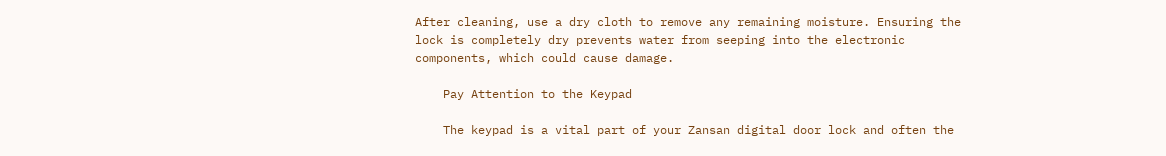After cleaning, use a dry cloth to remove any remaining moisture. Ensuring the lock is completely dry prevents water from seeping into the electronic components, which could cause damage.

    Pay Attention to the Keypad

    The keypad is a vital part of your Zansan digital door lock and often the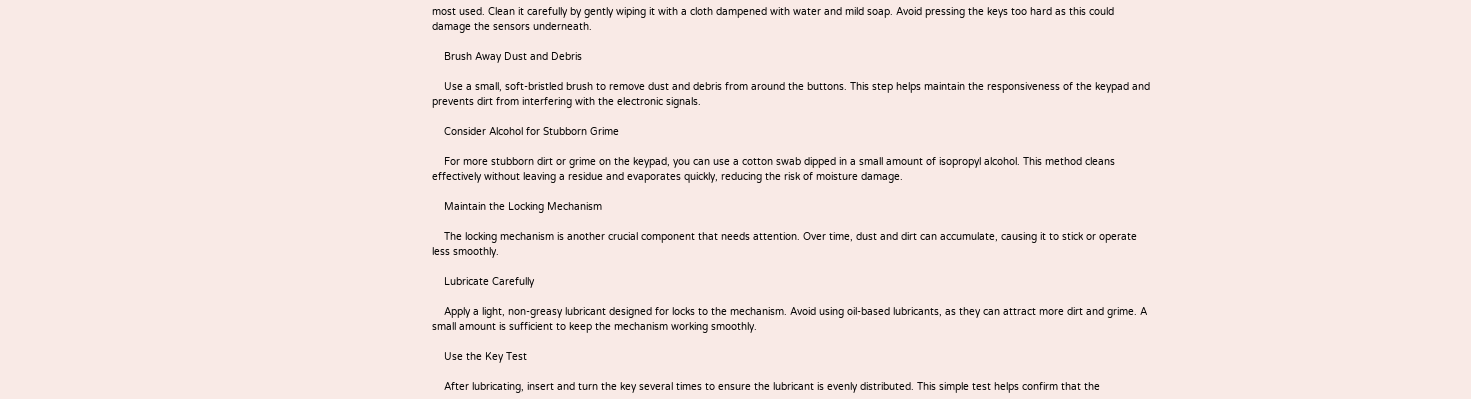most used. Clean it carefully by gently wiping it with a cloth dampened with water and mild soap. Avoid pressing the keys too hard as this could damage the sensors underneath.

    Brush Away Dust and Debris

    Use a small, soft-bristled brush to remove dust and debris from around the buttons. This step helps maintain the responsiveness of the keypad and prevents dirt from interfering with the electronic signals.

    Consider Alcohol for Stubborn Grime

    For more stubborn dirt or grime on the keypad, you can use a cotton swab dipped in a small amount of isopropyl alcohol. This method cleans effectively without leaving a residue and evaporates quickly, reducing the risk of moisture damage.

    Maintain the Locking Mechanism

    The locking mechanism is another crucial component that needs attention. Over time, dust and dirt can accumulate, causing it to stick or operate less smoothly.

    Lubricate Carefully

    Apply a light, non-greasy lubricant designed for locks to the mechanism. Avoid using oil-based lubricants, as they can attract more dirt and grime. A small amount is sufficient to keep the mechanism working smoothly.

    Use the Key Test

    After lubricating, insert and turn the key several times to ensure the lubricant is evenly distributed. This simple test helps confirm that the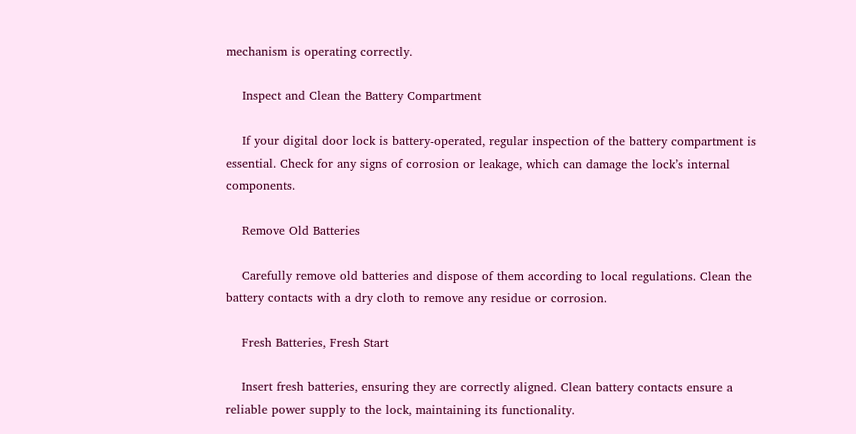mechanism is operating correctly.

    Inspect and Clean the Battery Compartment

    If your digital door lock is battery-operated, regular inspection of the battery compartment is essential. Check for any signs of corrosion or leakage, which can damage the lock’s internal components.

    Remove Old Batteries

    Carefully remove old batteries and dispose of them according to local regulations. Clean the battery contacts with a dry cloth to remove any residue or corrosion.

    Fresh Batteries, Fresh Start

    Insert fresh batteries, ensuring they are correctly aligned. Clean battery contacts ensure a reliable power supply to the lock, maintaining its functionality.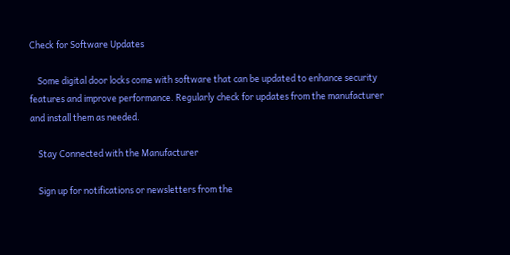Check for Software Updates

    Some digital door locks come with software that can be updated to enhance security features and improve performance. Regularly check for updates from the manufacturer and install them as needed.

    Stay Connected with the Manufacturer

    Sign up for notifications or newsletters from the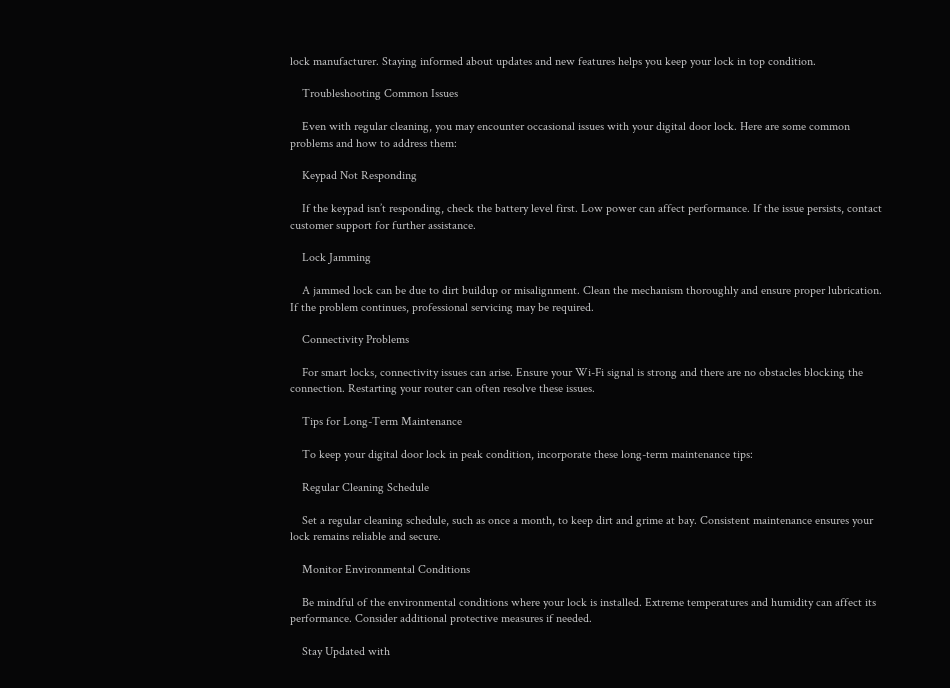lock manufacturer. Staying informed about updates and new features helps you keep your lock in top condition.

    Troubleshooting Common Issues

    Even with regular cleaning, you may encounter occasional issues with your digital door lock. Here are some common problems and how to address them:

    Keypad Not Responding

    If the keypad isn’t responding, check the battery level first. Low power can affect performance. If the issue persists, contact customer support for further assistance.

    Lock Jamming

    A jammed lock can be due to dirt buildup or misalignment. Clean the mechanism thoroughly and ensure proper lubrication. If the problem continues, professional servicing may be required.

    Connectivity Problems

    For smart locks, connectivity issues can arise. Ensure your Wi-Fi signal is strong and there are no obstacles blocking the connection. Restarting your router can often resolve these issues.

    Tips for Long-Term Maintenance

    To keep your digital door lock in peak condition, incorporate these long-term maintenance tips:

    Regular Cleaning Schedule

    Set a regular cleaning schedule, such as once a month, to keep dirt and grime at bay. Consistent maintenance ensures your lock remains reliable and secure.

    Monitor Environmental Conditions

    Be mindful of the environmental conditions where your lock is installed. Extreme temperatures and humidity can affect its performance. Consider additional protective measures if needed.

    Stay Updated with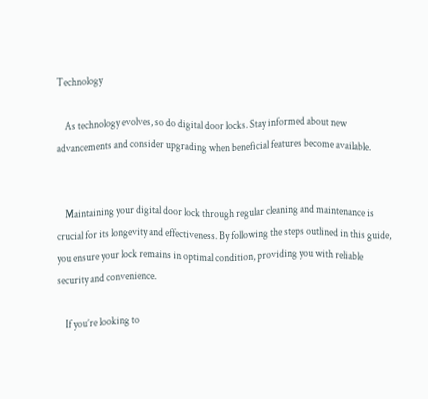Technology

    As technology evolves, so do digital door locks. Stay informed about new advancements and consider upgrading when beneficial features become available.


    Maintaining your digital door lock through regular cleaning and maintenance is crucial for its longevity and effectiveness. By following the steps outlined in this guide, you ensure your lock remains in optimal condition, providing you with reliable security and convenience.

    If you’re looking to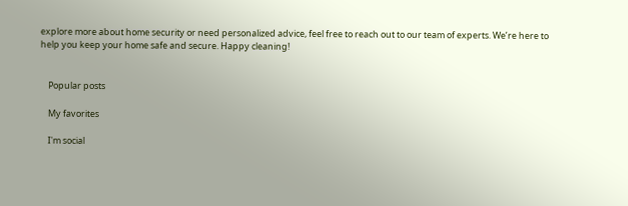explore more about home security or need personalized advice, feel free to reach out to our team of experts. We’re here to help you keep your home safe and secure. Happy cleaning!


    Popular posts

    My favorites

    I'm social